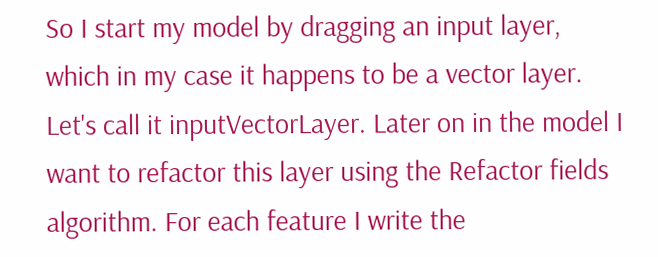So I start my model by dragging an input layer, which in my case it happens to be a vector layer. Let's call it inputVectorLayer. Later on in the model I want to refactor this layer using the Refactor fields algorithm. For each feature I write the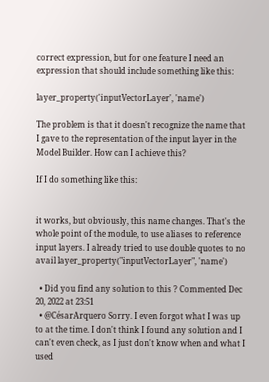correct expression, but for one feature I need an expression that should include something like this:

layer_property('inputVectorLayer', 'name')

The problem is that it doesn't recognize the name that I gave to the representation of the input layer in the Model Builder. How can I achieve this?

If I do something like this:


it works, but obviously, this name changes. That's the whole point of the module, to use aliases to reference input layers. I already tried to use double quotes to no avail layer_property("inputVectorLayer", 'name')

  • Did you find any solution to this ? Commented Dec 20, 2022 at 23:51
  • @CésarArquero Sorry. I even forgot what I was up to at the time. I don't think I found any solution and I can't even check, as I just don't know when and what I used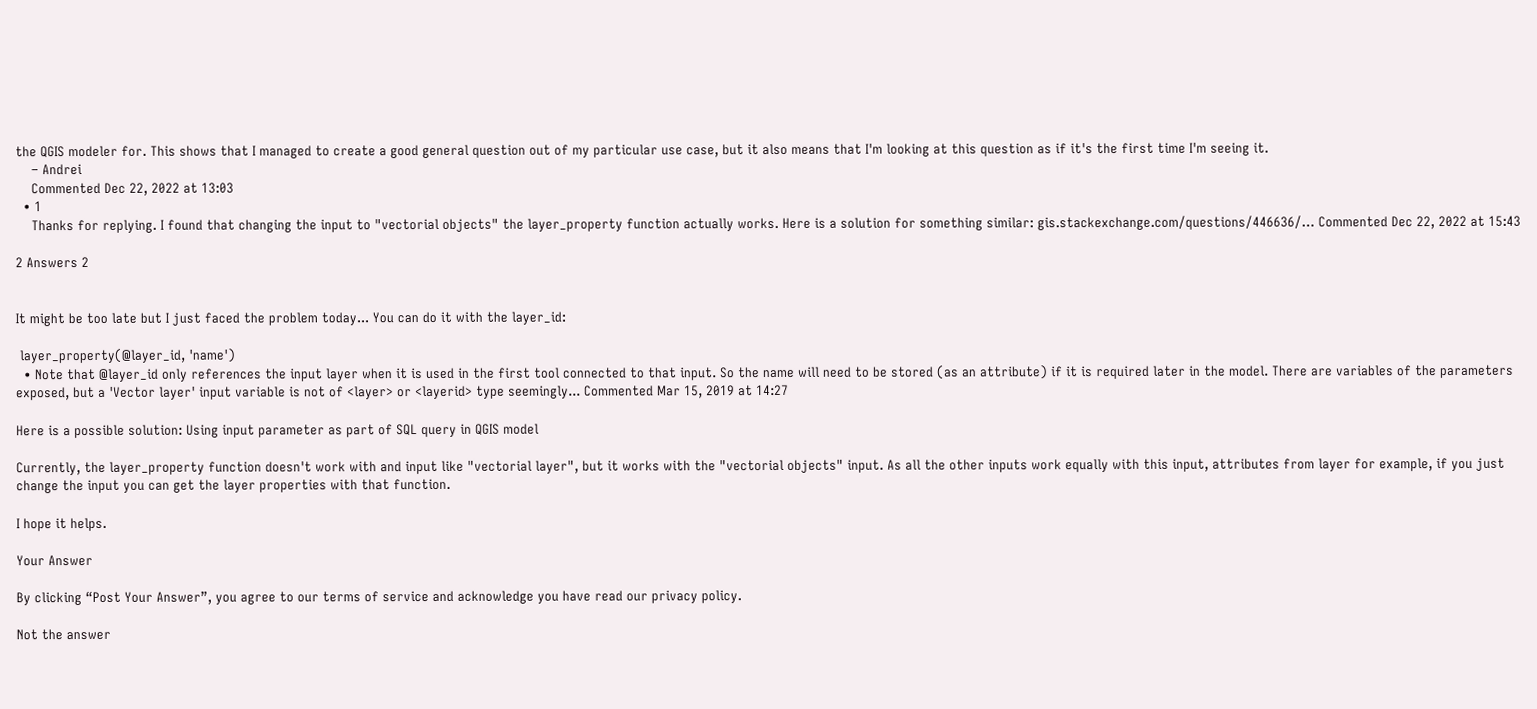the QGIS modeler for. This shows that I managed to create a good general question out of my particular use case, but it also means that I'm looking at this question as if it's the first time I'm seeing it.
    – Andrei
    Commented Dec 22, 2022 at 13:03
  • 1
    Thanks for replying. I found that changing the input to "vectorial objects" the layer_property function actually works. Here is a solution for something similar: gis.stackexchange.com/questions/446636/… Commented Dec 22, 2022 at 15:43

2 Answers 2


It might be too late but I just faced the problem today... You can do it with the layer_id:

 layer_property(@layer_id, 'name')
  • Note that @layer_id only references the input layer when it is used in the first tool connected to that input. So the name will need to be stored (as an attribute) if it is required later in the model. There are variables of the parameters exposed, but a 'Vector layer' input variable is not of <layer> or <layerid> type seemingly... Commented Mar 15, 2019 at 14:27

Here is a possible solution: Using input parameter as part of SQL query in QGIS model

Currently, the layer_property function doesn't work with and input like "vectorial layer", but it works with the "vectorial objects" input. As all the other inputs work equally with this input, attributes from layer for example, if you just change the input you can get the layer properties with that function.

I hope it helps.

Your Answer

By clicking “Post Your Answer”, you agree to our terms of service and acknowledge you have read our privacy policy.

Not the answer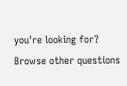you're looking for? Browse other questions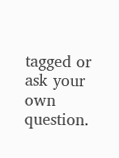tagged or ask your own question.